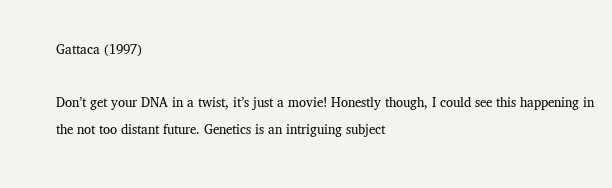Gattaca (1997)

Don’t get your DNA in a twist, it’s just a movie! Honestly though, I could see this happening in the not too distant future. Genetics is an intriguing subject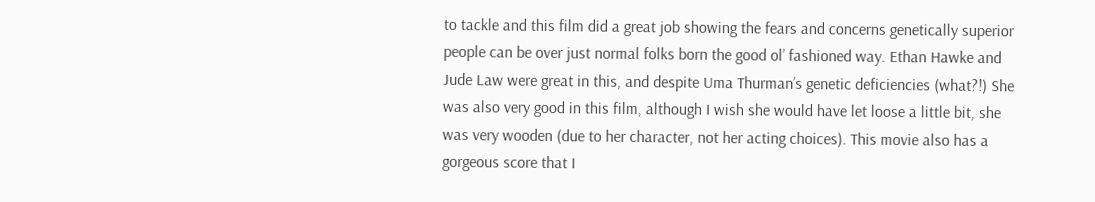to tackle and this film did a great job showing the fears and concerns genetically superior people can be over just normal folks born the good ol’ fashioned way. Ethan Hawke and Jude Law were great in this, and despite Uma Thurman’s genetic deficiencies (what?!) She was also very good in this film, although I wish she would have let loose a little bit, she was very wooden (due to her character, not her acting choices). This movie also has a gorgeous score that I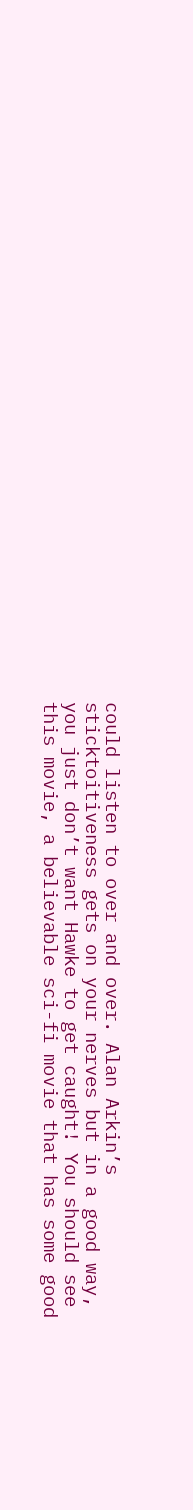could listen to over and over. Alan Arkin’s sticktoitiveness gets on your nerves but in a good way, you just don’t want Hawke to get caught! You should see this movie, a believable sci-fi movie that has some good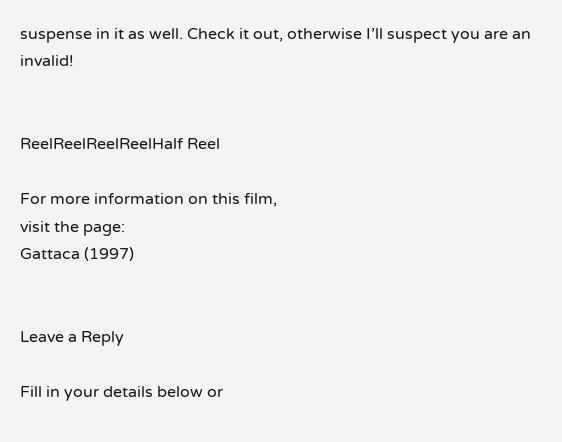suspense in it as well. Check it out, otherwise I’ll suspect you are an invalid!


ReelReelReelReelHalf Reel

For more information on this film,
visit the page:
Gattaca (1997)


Leave a Reply

Fill in your details below or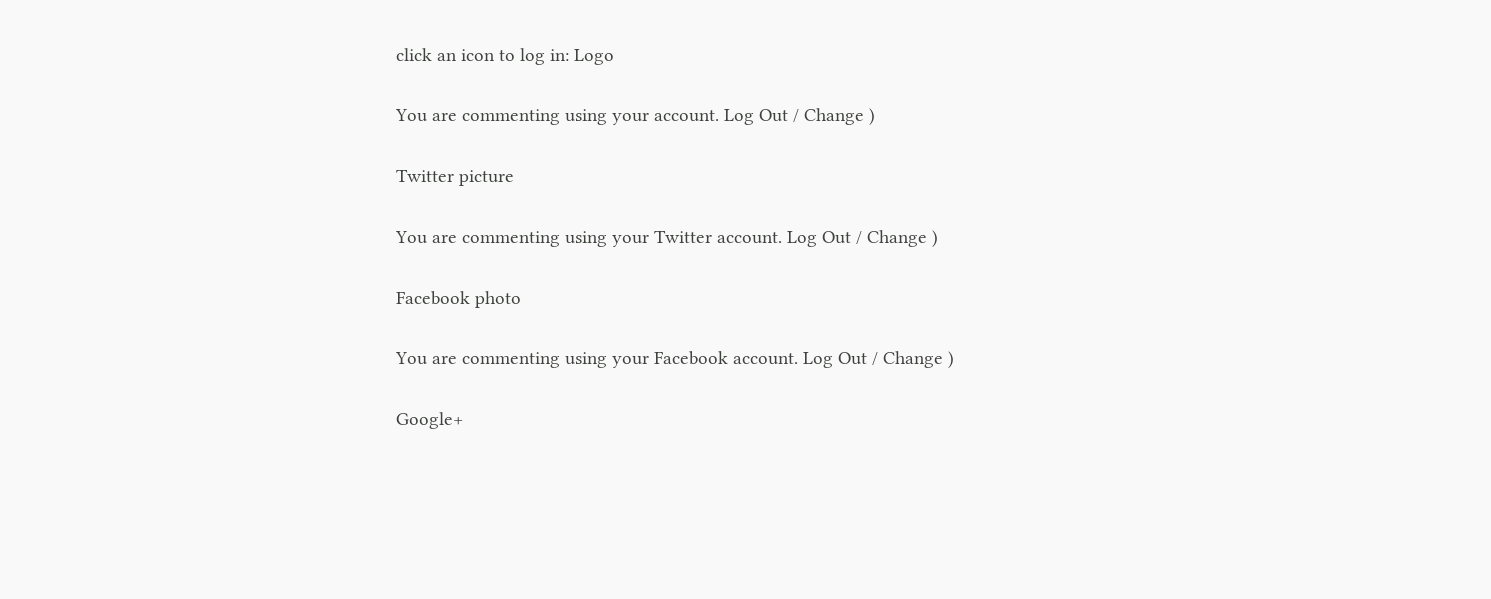click an icon to log in: Logo

You are commenting using your account. Log Out / Change )

Twitter picture

You are commenting using your Twitter account. Log Out / Change )

Facebook photo

You are commenting using your Facebook account. Log Out / Change )

Google+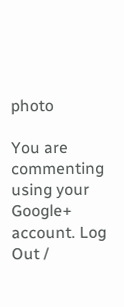photo

You are commenting using your Google+ account. Log Out /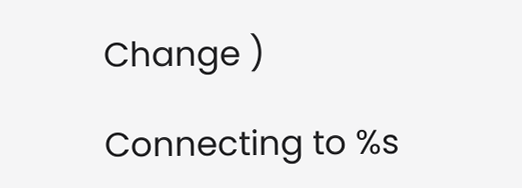Change )

Connecting to %s